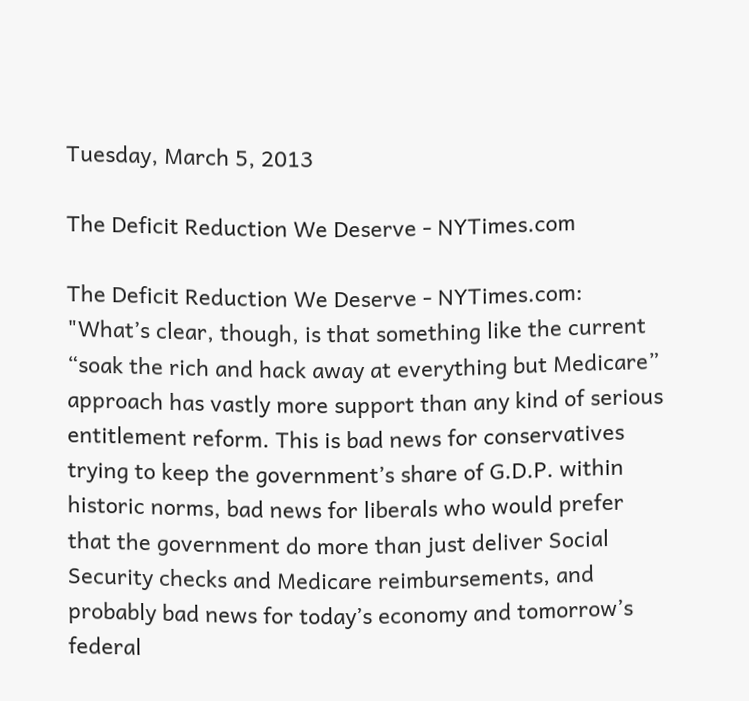Tuesday, March 5, 2013

The Deficit Reduction We Deserve - NYTimes.com

The Deficit Reduction We Deserve - NYTimes.com: "What’s clear, though, is that something like the current “soak the rich and hack away at everything but Medicare” approach has vastly more support than any kind of serious entitlement reform. This is bad news for conservatives trying to keep the government’s share of G.D.P. within historic norms, bad news for liberals who would prefer that the government do more than just deliver Social Security checks and Medicare reimbursements, and probably bad news for today’s economy and tomorrow’s federal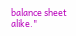balance sheet alike."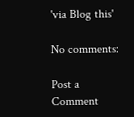'via Blog this'

No comments:

Post a Comment